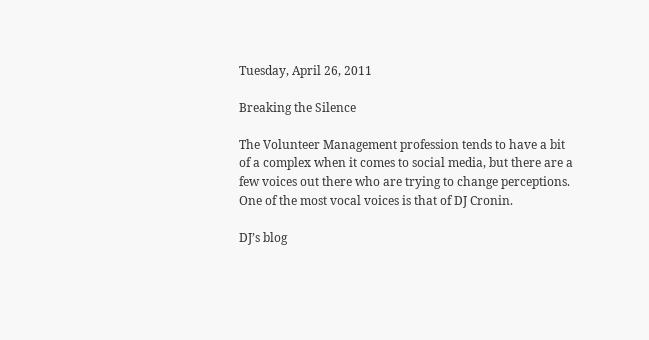Tuesday, April 26, 2011

Breaking the Silence

The Volunteer Management profession tends to have a bit of a complex when it comes to social media, but there are a few voices out there who are trying to change perceptions. One of the most vocal voices is that of DJ Cronin.

DJ’s blog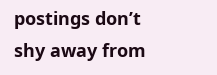postings don’t shy away from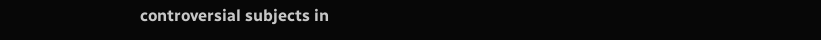controversial subjects in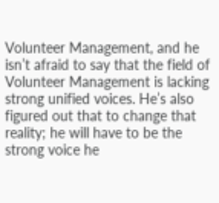Volunteer Management, and he isn’t afraid to say that the field of Volunteer Management is lacking strong unified voices. He’s also figured out that to change that reality; he will have to be the strong voice he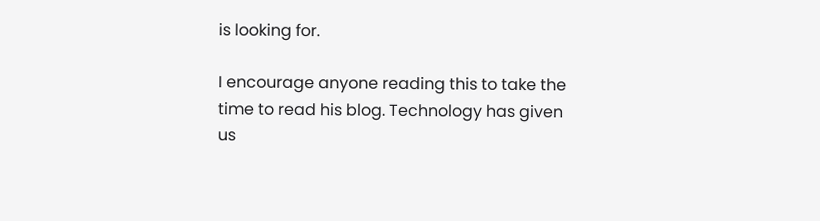is looking for.

I encourage anyone reading this to take the time to read his blog. Technology has given us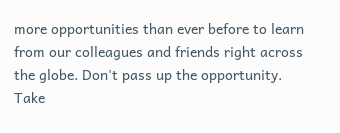more opportunities than ever before to learn from our colleagues and friends right across the globe. Don't pass up the opportunity. Take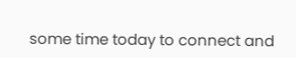some time today to connect and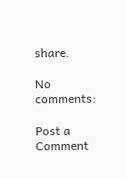share.

No comments:

Post a Comment